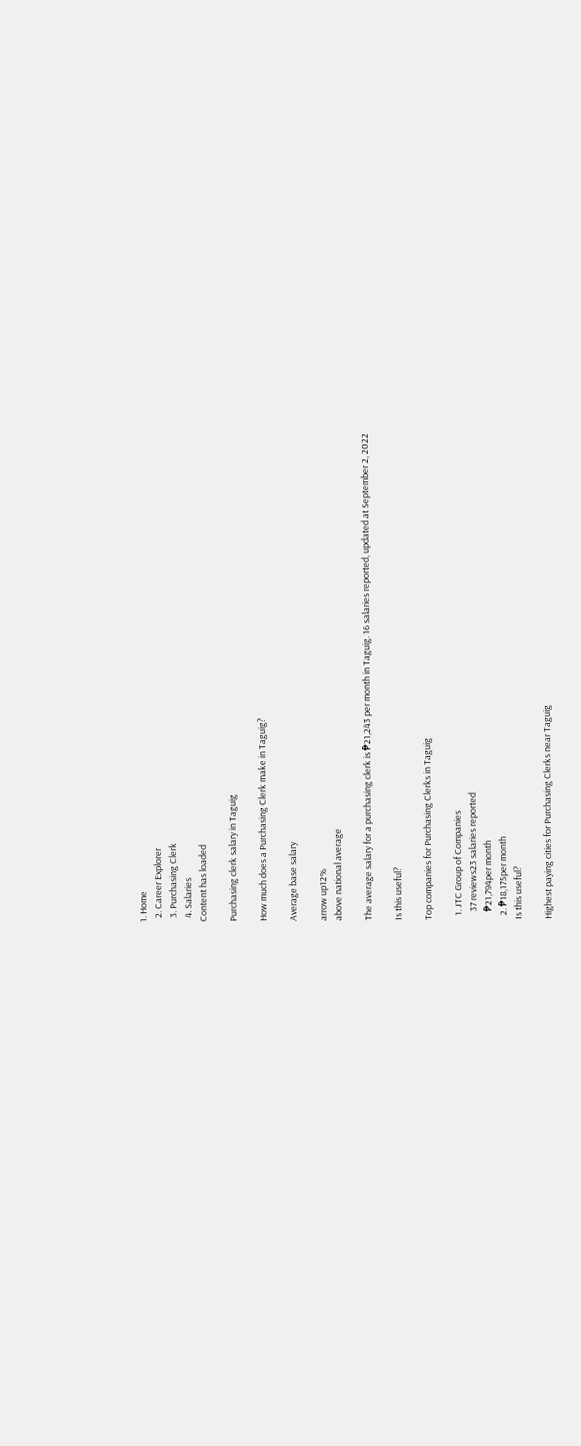1. Home
  2. Career Explorer
  3. Purchasing Clerk
  4. Salaries
Content has loaded

Purchasing clerk salary in Taguig

How much does a Purchasing Clerk make in Taguig?

Average base salary

arrow up12%
above national average

The average salary for a purchasing clerk is ₱21,243 per month in Taguig. 16 salaries reported, updated at September 2, 2022

Is this useful?

Top companies for Purchasing Clerks in Taguig

  1. JTC Group of Companies
    37 reviews23 salaries reported
    ₱21,794per month
  2. ₱18,175per month
Is this useful?

Highest paying cities for Purchasing Clerks near Taguig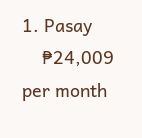1. Pasay
    ₱24,009 per month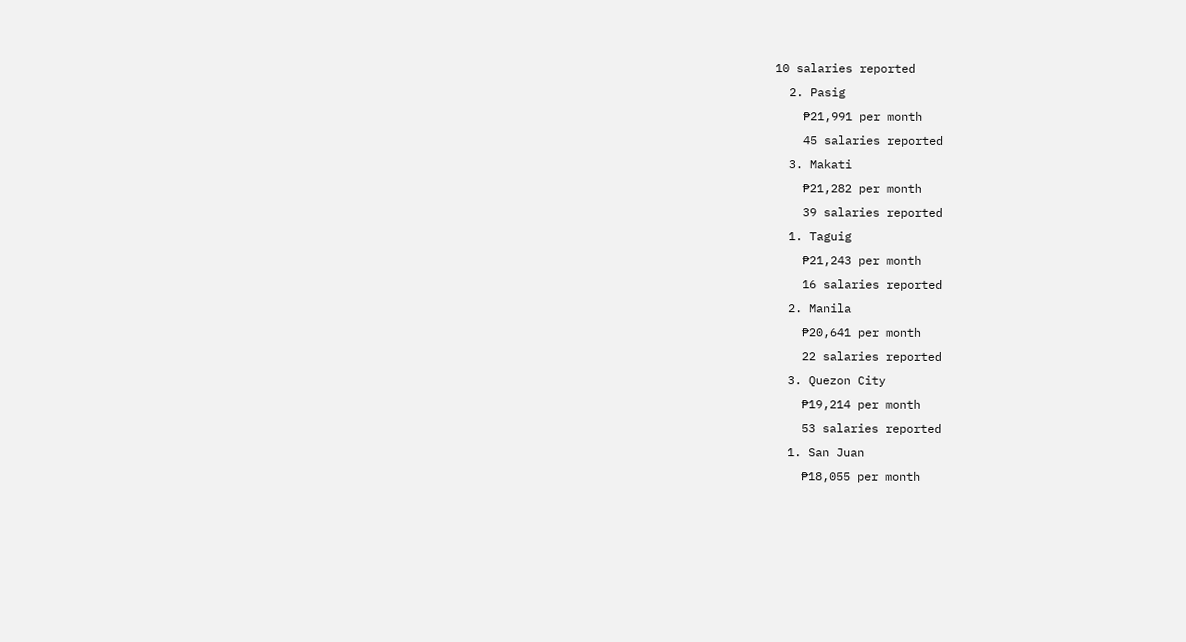10 salaries reported
  2. Pasig
    ₱21,991 per month
    45 salaries reported
  3. Makati
    ₱21,282 per month
    39 salaries reported
  1. Taguig
    ₱21,243 per month
    16 salaries reported
  2. Manila
    ₱20,641 per month
    22 salaries reported
  3. Quezon City
    ₱19,214 per month
    53 salaries reported
  1. San Juan
    ₱18,055 per month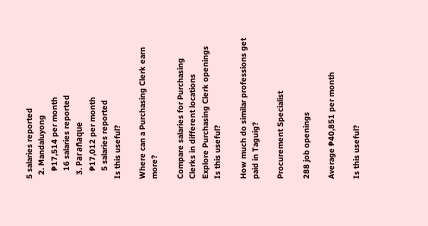5 salaries reported
  2. Mandaluyong
    ₱17,514 per month
    16 salaries reported
  3. Parañaque
    ₱17,012 per month
    5 salaries reported
Is this useful?

Where can a Purchasing Clerk earn more?

Compare salaries for Purchasing Clerks in different locations
Explore Purchasing Clerk openings
Is this useful?

How much do similar professions get paid in Taguig?

Procurement Specialist

288 job openings

Average ₱40,851 per month

Is this useful?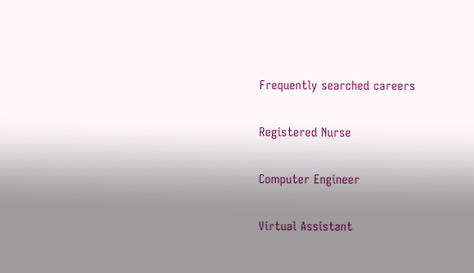Frequently searched careers

Registered Nurse

Computer Engineer

Virtual Assistant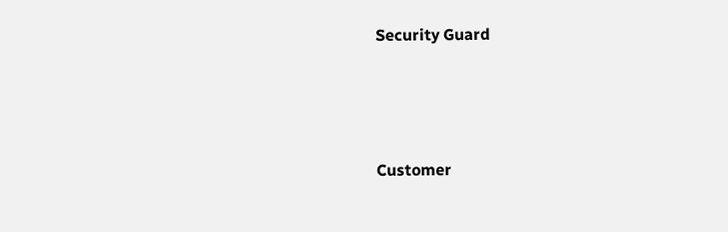Security Guard




Customer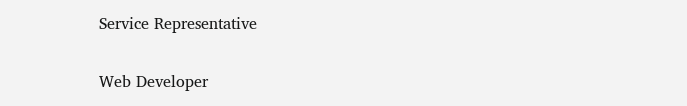Service Representative

Web Developer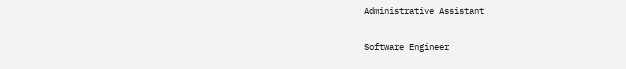Administrative Assistant

Software Engineer